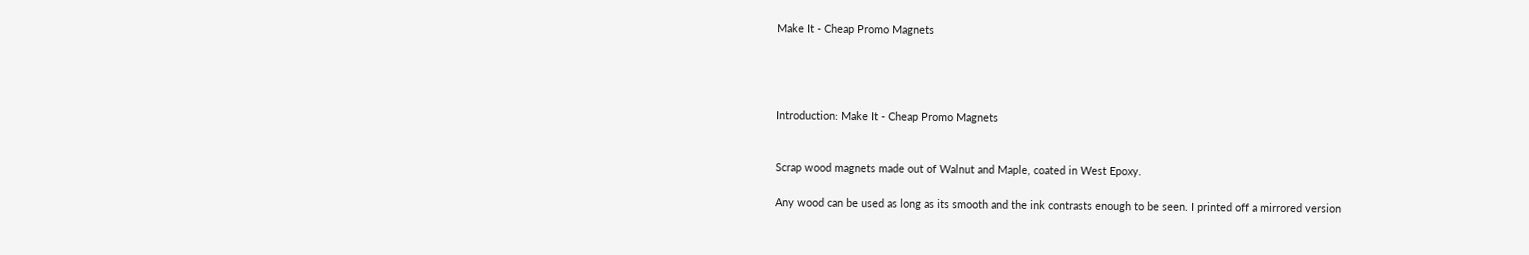Make It - Cheap Promo Magnets




Introduction: Make It - Cheap Promo Magnets


Scrap wood magnets made out of Walnut and Maple, coated in West Epoxy.

Any wood can be used as long as its smooth and the ink contrasts enough to be seen. I printed off a mirrored version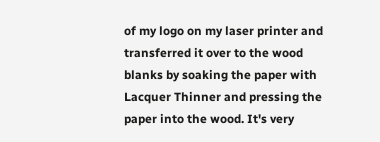of my logo on my laser printer and transferred it over to the wood blanks by soaking the paper with Lacquer Thinner and pressing the paper into the wood. It's very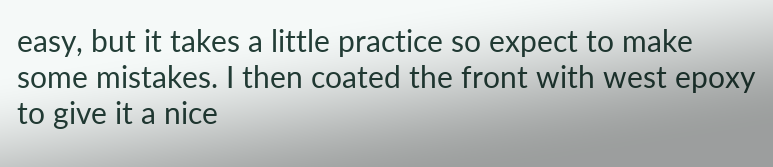easy, but it takes a little practice so expect to make some mistakes. I then coated the front with west epoxy to give it a nice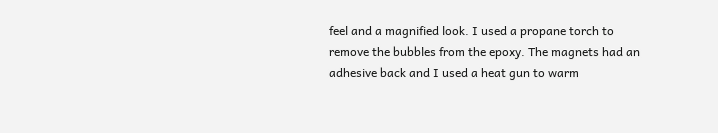feel and a magnified look. I used a propane torch to remove the bubbles from the epoxy. The magnets had an adhesive back and I used a heat gun to warm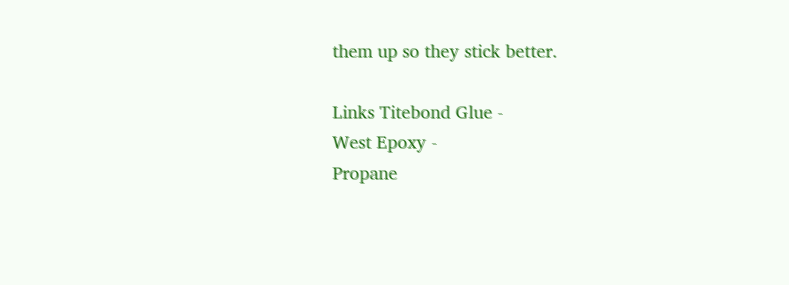them up so they stick better.

Links Titebond Glue -
West Epoxy -
Propane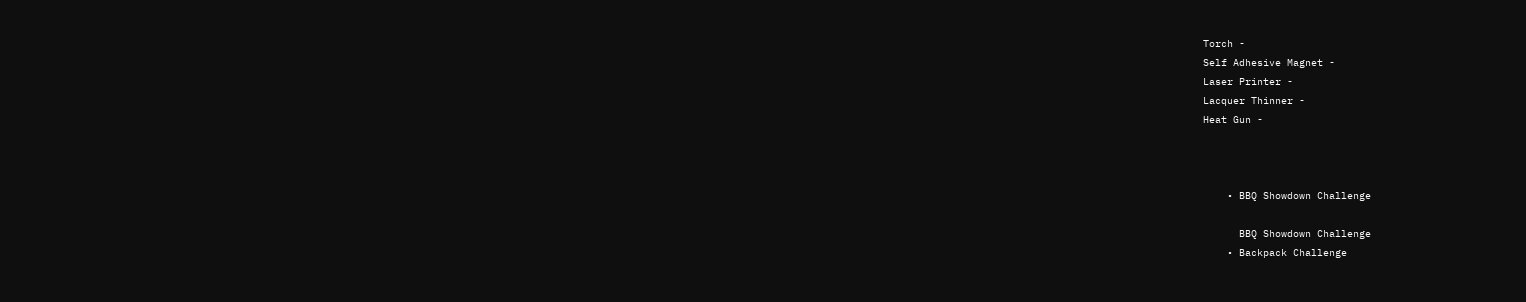Torch -
Self Adhesive Magnet -
Laser Printer -
Lacquer Thinner -
Heat Gun -



    • BBQ Showdown Challenge

      BBQ Showdown Challenge
    • Backpack Challenge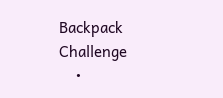Backpack Challenge
    •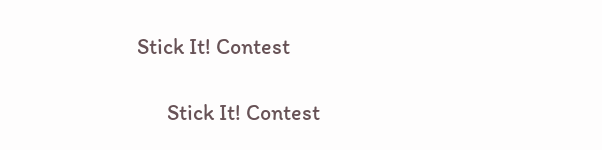Stick It! Contest

      Stick It! Contest